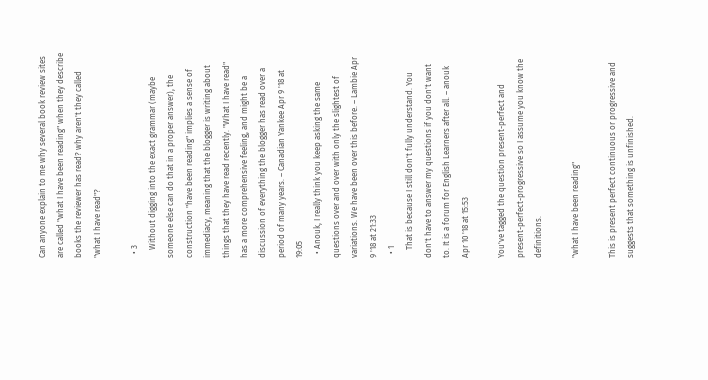Can anyone explain to me why several book review sites are called "what I have been reading" when they describe books the reviewer has read? why aren't they called "what I have read"?

  • 3
    Without digging into the exact grammar (maybe someone else can do that in a proper answer), the construction "have been reading" implies a sense of immediacy, meaning that the blogger is writing about things that they have read recently. "What I have read" has a more comprehensive feeling, and might be a discussion of everything the blogger has read over a period of many years. – Canadian Yankee Apr 9 '18 at 19:05
  • Anouk, I really think you keep asking the same questions over and over with only the slightest of variations. We have been over this before. – Lambie Apr 9 '18 at 21:33
  • 1
    That is because I still don't fully understand. You don't have to answer my questions if you don't want to. It is a forum for English Learners after all. – anouk Apr 10 '18 at 15:53

You've tagged the question present-perfect and present-perfect-progressive so I assume you know the definitions.

"what I have been reading"

This is present perfect continuous or progressive and suggests that something is unfinished.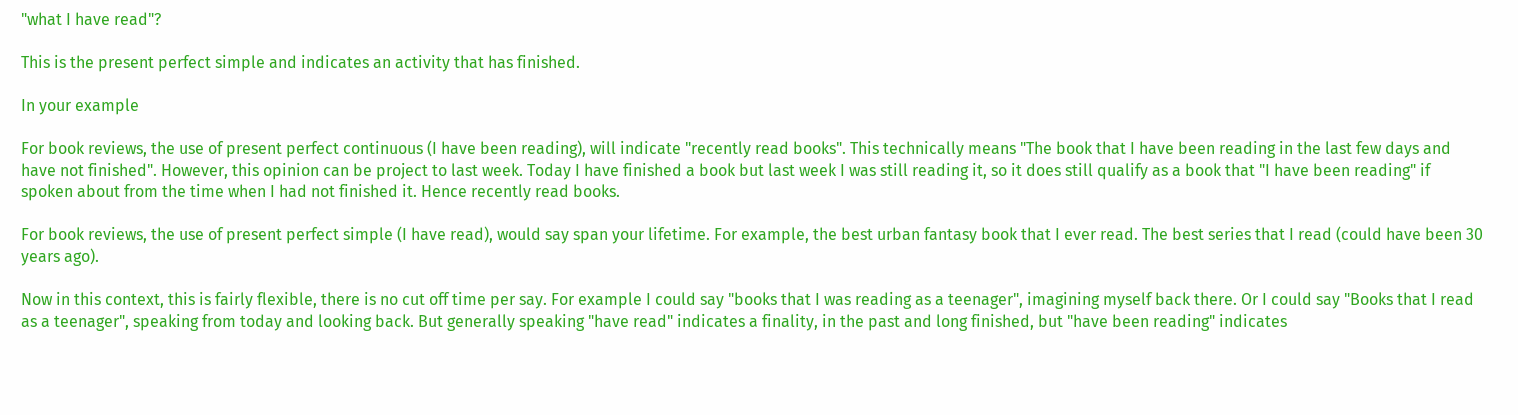"what I have read"?

This is the present perfect simple and indicates an activity that has finished.

In your example

For book reviews, the use of present perfect continuous (I have been reading), will indicate "recently read books". This technically means "The book that I have been reading in the last few days and have not finished". However, this opinion can be project to last week. Today I have finished a book but last week I was still reading it, so it does still qualify as a book that "I have been reading" if spoken about from the time when I had not finished it. Hence recently read books.

For book reviews, the use of present perfect simple (I have read), would say span your lifetime. For example, the best urban fantasy book that I ever read. The best series that I read (could have been 30 years ago).

Now in this context, this is fairly flexible, there is no cut off time per say. For example I could say "books that I was reading as a teenager", imagining myself back there. Or I could say "Books that I read as a teenager", speaking from today and looking back. But generally speaking "have read" indicates a finality, in the past and long finished, but "have been reading" indicates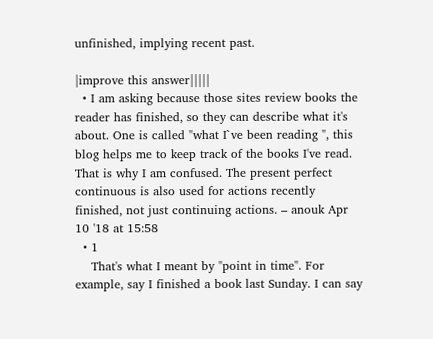unfinished, implying recent past.

|improve this answer|||||
  • I am asking because those sites review books the reader has finished, so they can describe what it's about. One is called "what I`ve been reading ", this blog helps me to keep track of the books I've read. That is why I am confused. The present perfect continuous is also used for actions recently finished, not just continuing actions. – anouk Apr 10 '18 at 15:58
  • 1
    That's what I meant by "point in time". For example, say I finished a book last Sunday. I can say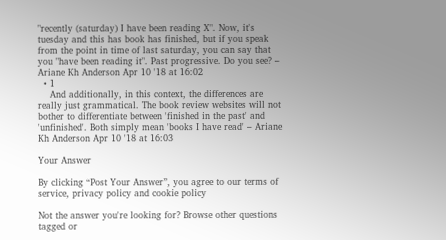"recently (saturday) I have been reading X". Now, it's tuesday and this has book has finished, but if you speak from the point in time of last saturday, you can say that you "have been reading it". Past progressive. Do you see? – Ariane Kh Anderson Apr 10 '18 at 16:02
  • 1
    And additionally, in this context, the differences are really just grammatical. The book review websites will not bother to differentiate between 'finished in the past' and 'unfinished'. Both simply mean 'books I have read' – Ariane Kh Anderson Apr 10 '18 at 16:03

Your Answer

By clicking “Post Your Answer”, you agree to our terms of service, privacy policy and cookie policy

Not the answer you're looking for? Browse other questions tagged or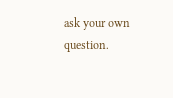ask your own question.